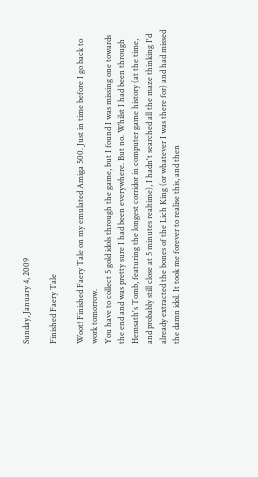Sunday, January 4, 2009

Finished Faery Tale

Woot! Finished Faery Tale on my emulated Amiga 500. Just in time before I go back to work tomorrow.
You have to collect 5 gold idols through the game, but I found I was missing one towards the end and was pretty sure I had been everywhere. But no. Whilst I had been through Hemsath's Tomb, featuring the longest corridor in computer game history (at the time, and probably still close at 5 minutes realtime), I hadn't searched all the maze thinking I'd already extracted the bones of the Lich King (or whatever I was there for) and had missed the damn idol. It took me forever to realise this, and then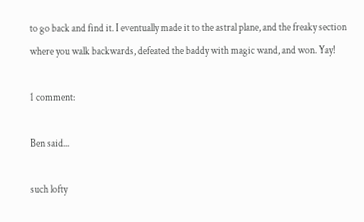to go back and find it. I eventually made it to the astral plane, and the freaky section where you walk backwards, defeated the baddy with magic wand, and won. Yay!

1 comment:

Ben said...

such lofty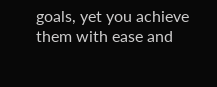goals, yet you achieve them with ease and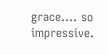grace.... so impressive.